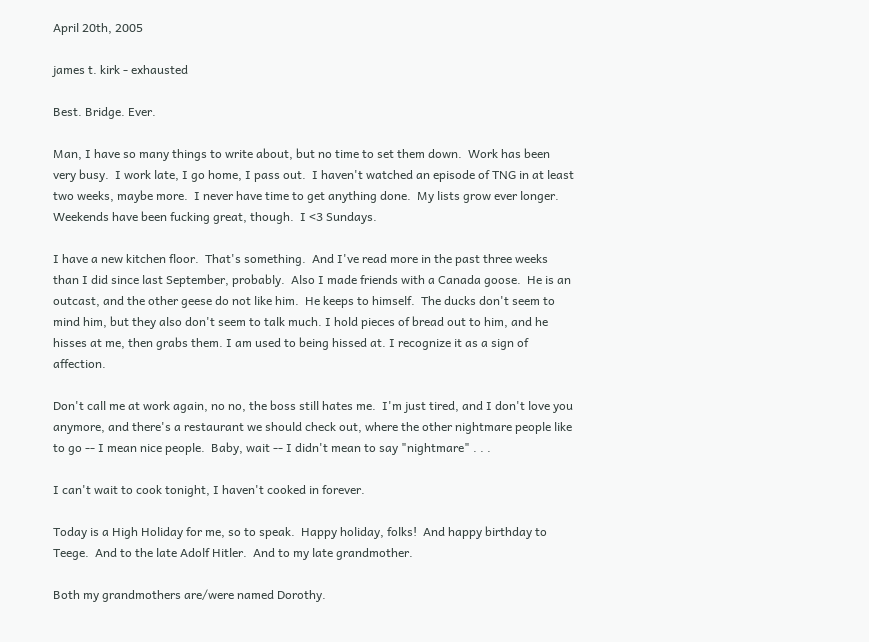April 20th, 2005

james t. kirk - exhausted

Best. Bridge. Ever.

Man, I have so many things to write about, but no time to set them down.  Work has been very busy.  I work late, I go home, I pass out.  I haven't watched an episode of TNG in at least two weeks, maybe more.  I never have time to get anything done.  My lists grow ever longer.  Weekends have been fucking great, though.  I <3 Sundays.

I have a new kitchen floor.  That's something.  And I've read more in the past three weeks than I did since last September, probably.  Also I made friends with a Canada goose.  He is an outcast, and the other geese do not like him.  He keeps to himself.  The ducks don't seem to mind him, but they also don't seem to talk much. I hold pieces of bread out to him, and he hisses at me, then grabs them. I am used to being hissed at. I recognize it as a sign of affection.

Don't call me at work again, no no, the boss still hates me.  I'm just tired, and I don't love you anymore, and there's a restaurant we should check out, where the other nightmare people like to go -- I mean nice people.  Baby, wait -- I didn't mean to say "nightmare" . . .

I can't wait to cook tonight, I haven't cooked in forever.

Today is a High Holiday for me, so to speak.  Happy holiday, folks!  And happy birthday to Teege.  And to the late Adolf Hitler.  And to my late grandmother.

Both my grandmothers are/were named Dorothy.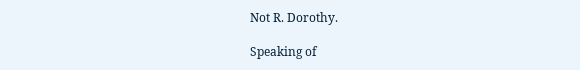Not R. Dorothy.

Speaking of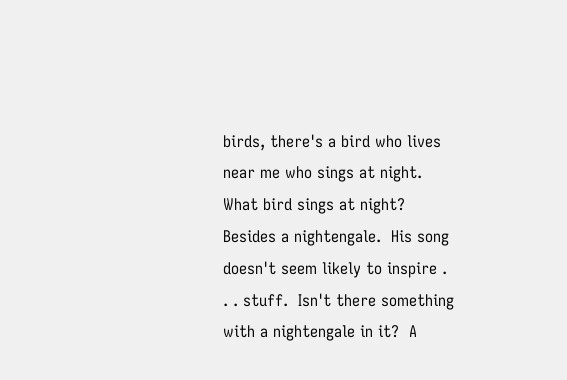birds, there's a bird who lives near me who sings at night.  What bird sings at night?  Besides a nightengale.  His song doesn't seem likely to inspire . . . stuff.  Isn't there something with a nightengale in it?  A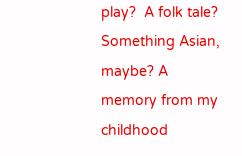play?  A folk tale?  Something Asian, maybe? A memory from my childhood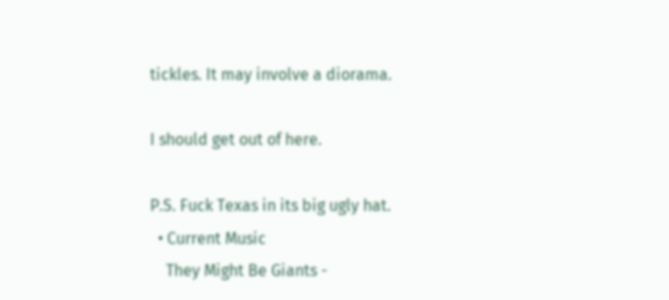tickles. It may involve a diorama.

I should get out of here.

P.S. Fuck Texas in its big ugly hat.
  • Current Music
    They Might Be Giants -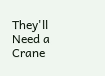They'll Need a Crane